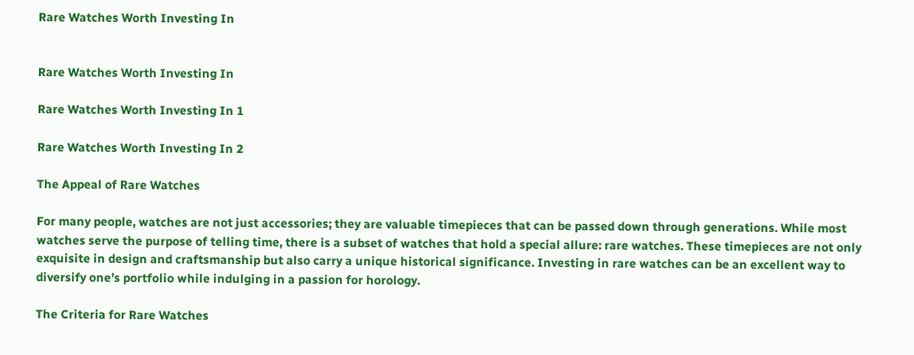Rare Watches Worth Investing In


Rare Watches Worth Investing In

Rare Watches Worth Investing In 1

Rare Watches Worth Investing In 2

The Appeal of Rare Watches

For many people, watches are not just accessories; they are valuable timepieces that can be passed down through generations. While most watches serve the purpose of telling time, there is a subset of watches that hold a special allure: rare watches. These timepieces are not only exquisite in design and craftsmanship but also carry a unique historical significance. Investing in rare watches can be an excellent way to diversify one’s portfolio while indulging in a passion for horology.

The Criteria for Rare Watches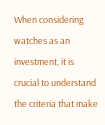When considering watches as an investment, it is crucial to understand the criteria that make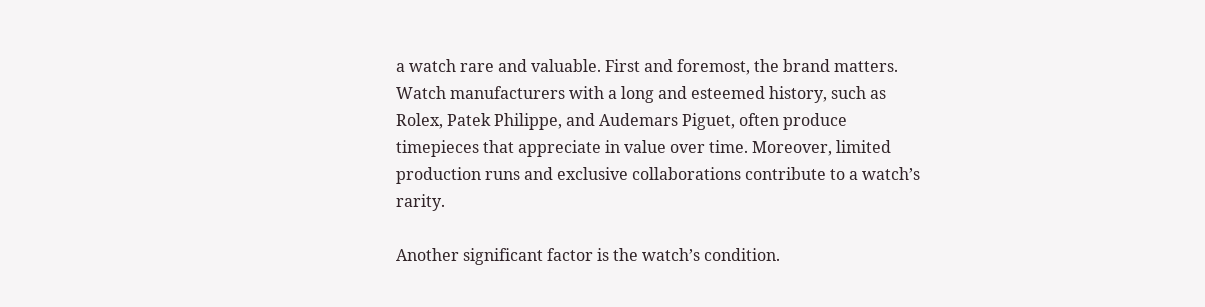a watch rare and valuable. First and foremost, the brand matters. Watch manufacturers with a long and esteemed history, such as Rolex, Patek Philippe, and Audemars Piguet, often produce timepieces that appreciate in value over time. Moreover, limited production runs and exclusive collaborations contribute to a watch’s rarity.

Another significant factor is the watch’s condition.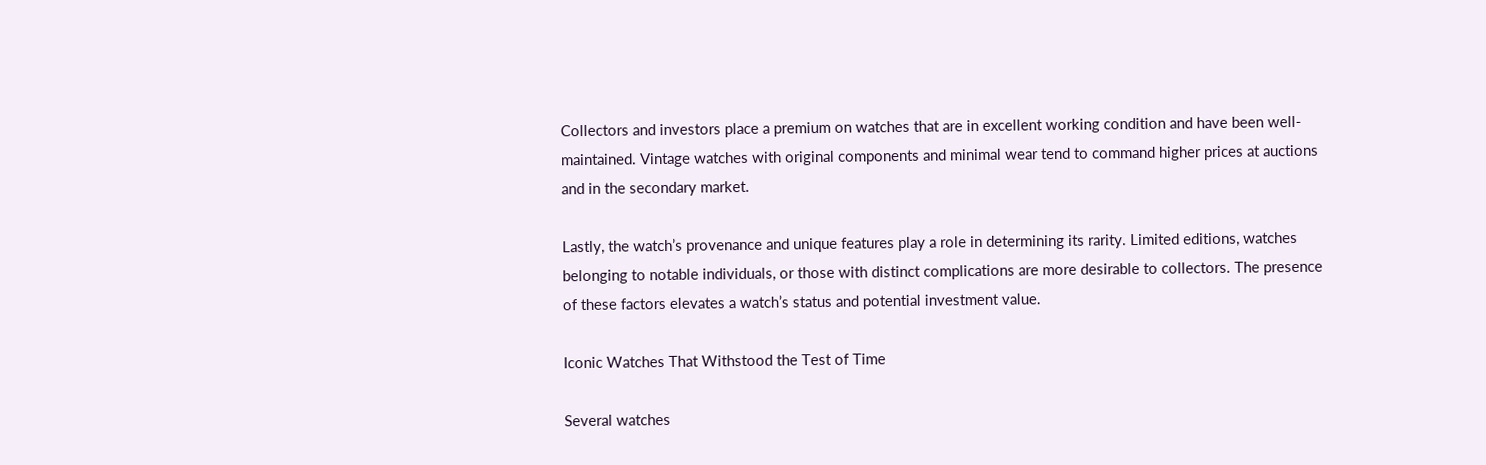Collectors and investors place a premium on watches that are in excellent working condition and have been well-maintained. Vintage watches with original components and minimal wear tend to command higher prices at auctions and in the secondary market.

Lastly, the watch’s provenance and unique features play a role in determining its rarity. Limited editions, watches belonging to notable individuals, or those with distinct complications are more desirable to collectors. The presence of these factors elevates a watch’s status and potential investment value.

Iconic Watches That Withstood the Test of Time

Several watches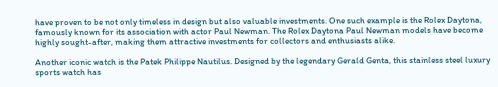have proven to be not only timeless in design but also valuable investments. One such example is the Rolex Daytona, famously known for its association with actor Paul Newman. The Rolex Daytona Paul Newman models have become highly sought-after, making them attractive investments for collectors and enthusiasts alike.

Another iconic watch is the Patek Philippe Nautilus. Designed by the legendary Gerald Genta, this stainless steel luxury sports watch has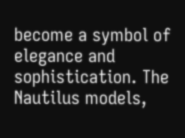become a symbol of elegance and sophistication. The Nautilus models,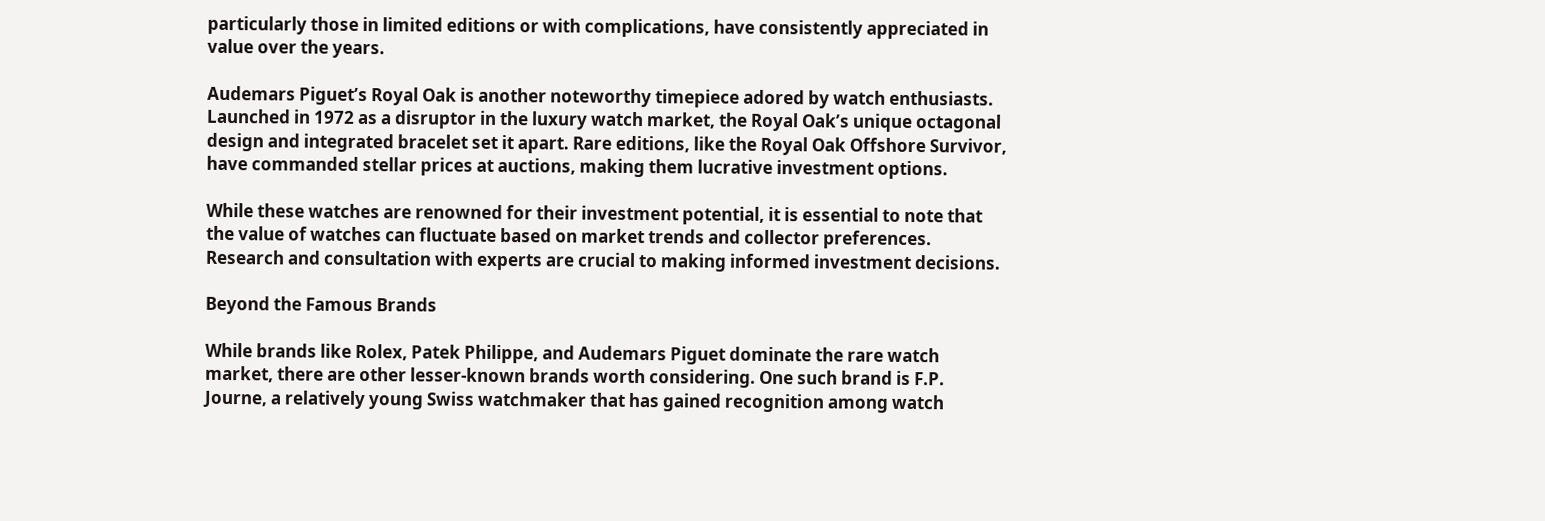particularly those in limited editions or with complications, have consistently appreciated in value over the years.

Audemars Piguet’s Royal Oak is another noteworthy timepiece adored by watch enthusiasts. Launched in 1972 as a disruptor in the luxury watch market, the Royal Oak’s unique octagonal design and integrated bracelet set it apart. Rare editions, like the Royal Oak Offshore Survivor, have commanded stellar prices at auctions, making them lucrative investment options.

While these watches are renowned for their investment potential, it is essential to note that the value of watches can fluctuate based on market trends and collector preferences. Research and consultation with experts are crucial to making informed investment decisions.

Beyond the Famous Brands

While brands like Rolex, Patek Philippe, and Audemars Piguet dominate the rare watch market, there are other lesser-known brands worth considering. One such brand is F.P. Journe, a relatively young Swiss watchmaker that has gained recognition among watch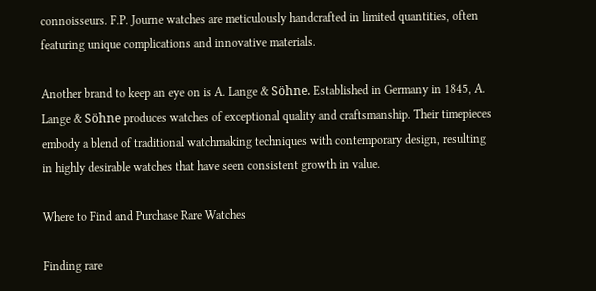connoisseurs. F.P. Journe watches are meticulously handcrafted in limited quantities, often featuring unique complications and innovative materials.

Another brand to keep an eye on is A. Lange & Söhne. Established in Germany in 1845, A. Lange & Söhne produces watches of exceptional quality and craftsmanship. Their timepieces embody a blend of traditional watchmaking techniques with contemporary design, resulting in highly desirable watches that have seen consistent growth in value.

Where to Find and Purchase Rare Watches

Finding rare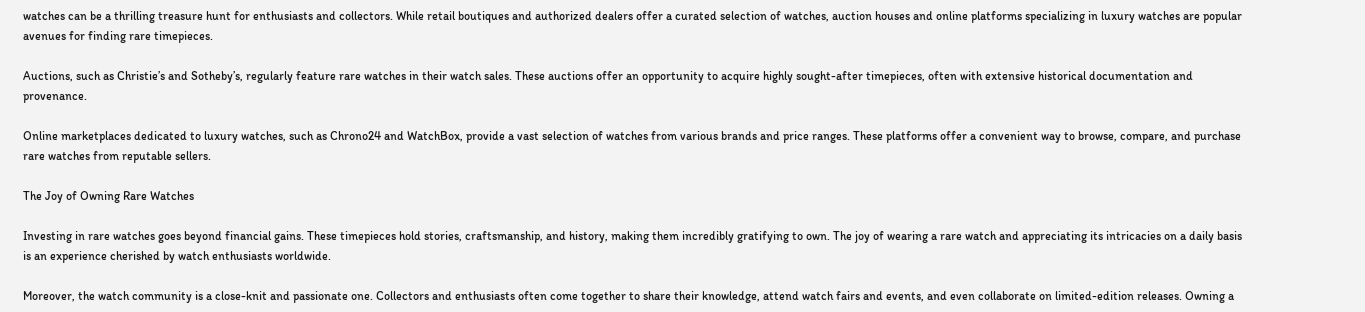watches can be a thrilling treasure hunt for enthusiasts and collectors. While retail boutiques and authorized dealers offer a curated selection of watches, auction houses and online platforms specializing in luxury watches are popular avenues for finding rare timepieces.

Auctions, such as Christie’s and Sotheby’s, regularly feature rare watches in their watch sales. These auctions offer an opportunity to acquire highly sought-after timepieces, often with extensive historical documentation and provenance.

Online marketplaces dedicated to luxury watches, such as Chrono24 and WatchBox, provide a vast selection of watches from various brands and price ranges. These platforms offer a convenient way to browse, compare, and purchase rare watches from reputable sellers.

The Joy of Owning Rare Watches

Investing in rare watches goes beyond financial gains. These timepieces hold stories, craftsmanship, and history, making them incredibly gratifying to own. The joy of wearing a rare watch and appreciating its intricacies on a daily basis is an experience cherished by watch enthusiasts worldwide.

Moreover, the watch community is a close-knit and passionate one. Collectors and enthusiasts often come together to share their knowledge, attend watch fairs and events, and even collaborate on limited-edition releases. Owning a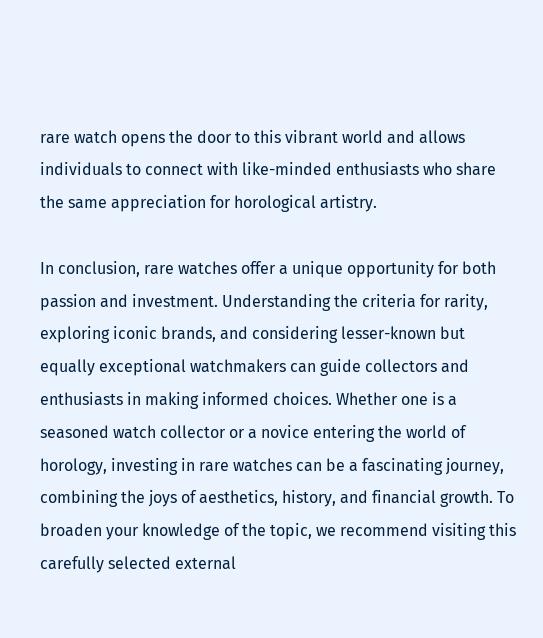rare watch opens the door to this vibrant world and allows individuals to connect with like-minded enthusiasts who share the same appreciation for horological artistry.

In conclusion, rare watches offer a unique opportunity for both passion and investment. Understanding the criteria for rarity, exploring iconic brands, and considering lesser-known but equally exceptional watchmakers can guide collectors and enthusiasts in making informed choices. Whether one is a seasoned watch collector or a novice entering the world of horology, investing in rare watches can be a fascinating journey, combining the joys of aesthetics, history, and financial growth. To broaden your knowledge of the topic, we recommend visiting this carefully selected external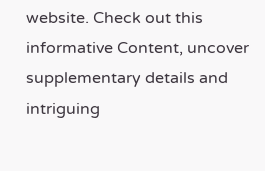website. Check out this informative Content, uncover supplementary details and intriguing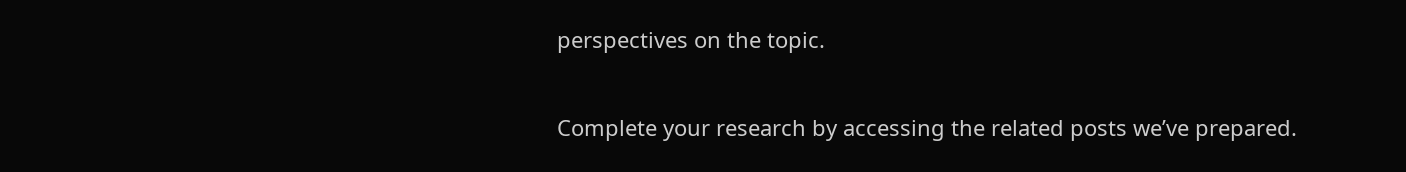perspectives on the topic.

Complete your research by accessing the related posts we’ve prepared.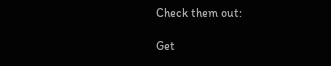Check them out:

Get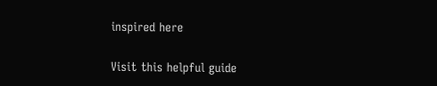inspired here

Visit this helpful guide